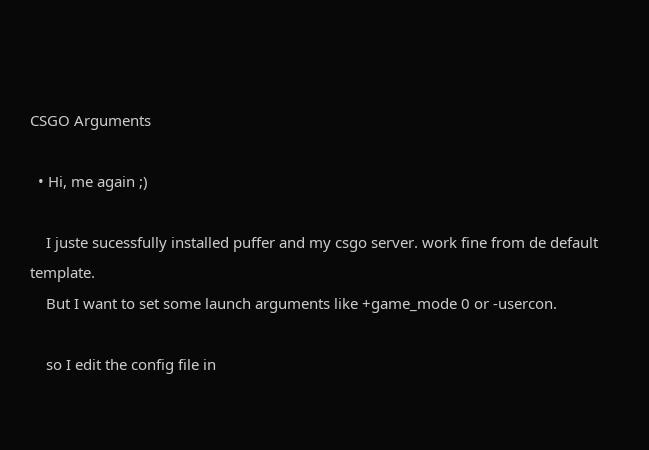CSGO Arguments

  • Hi, me again ;)

    I juste sucessfully installed puffer and my csgo server. work fine from de default template.
    But I want to set some launch arguments like +game_mode 0 or -usercon.

    so I edit the config file in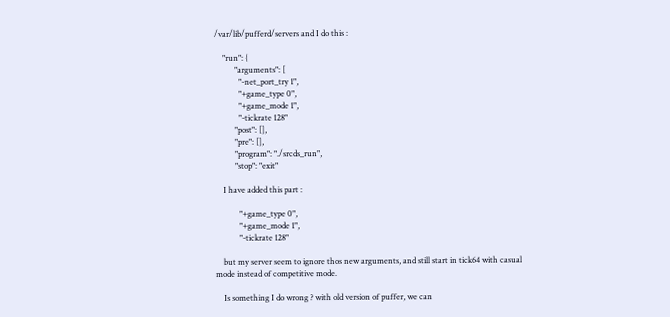/var/lib/pufferd/servers and I do this :

    "run": {
          "arguments": [
            "-net_port_try 1",
            "+game_type 0",
            "+game_mode 1",
            "-tickrate 128"
          "post": [],
          "pre": [],
          "program": "./srcds_run",
          "stop": "exit"

    I have added this part :

            "+game_type 0",
            "+game_mode 1",
            "-tickrate 128"

    but my server seem to ignore thos new arguments, and still start in tick64 with casual mode instead of competitive mode.

    Is something I do wrong ? with old version of puffer, we can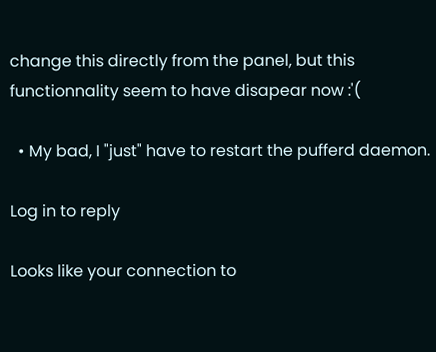change this directly from the panel, but this functionnality seem to have disapear now :'(

  • My bad, I "just" have to restart the pufferd daemon.

Log in to reply

Looks like your connection to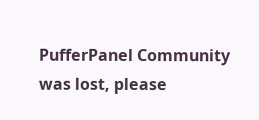PufferPanel Community was lost, please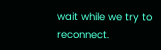wait while we try to reconnect.